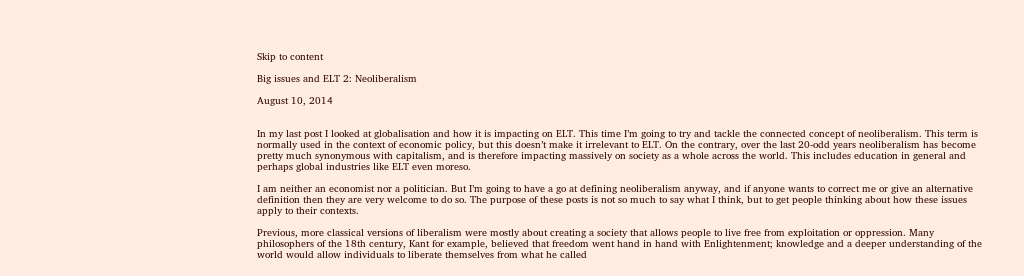Skip to content

Big issues and ELT 2: Neoliberalism

August 10, 2014


In my last post I looked at globalisation and how it is impacting on ELT. This time I’m going to try and tackle the connected concept of neoliberalism. This term is normally used in the context of economic policy, but this doesn’t make it irrelevant to ELT. On the contrary, over the last 20-odd years neoliberalism has become pretty much synonymous with capitalism, and is therefore impacting massively on society as a whole across the world. This includes education in general and perhaps global industries like ELT even moreso.

I am neither an economist nor a politician. But I’m going to have a go at defining neoliberalism anyway, and if anyone wants to correct me or give an alternative definition then they are very welcome to do so. The purpose of these posts is not so much to say what I think, but to get people thinking about how these issues apply to their contexts.

Previous, more classical versions of liberalism were mostly about creating a society that allows people to live free from exploitation or oppression. Many philosophers of the 18th century, Kant for example, believed that freedom went hand in hand with Enlightenment; knowledge and a deeper understanding of the world would allow individuals to liberate themselves from what he called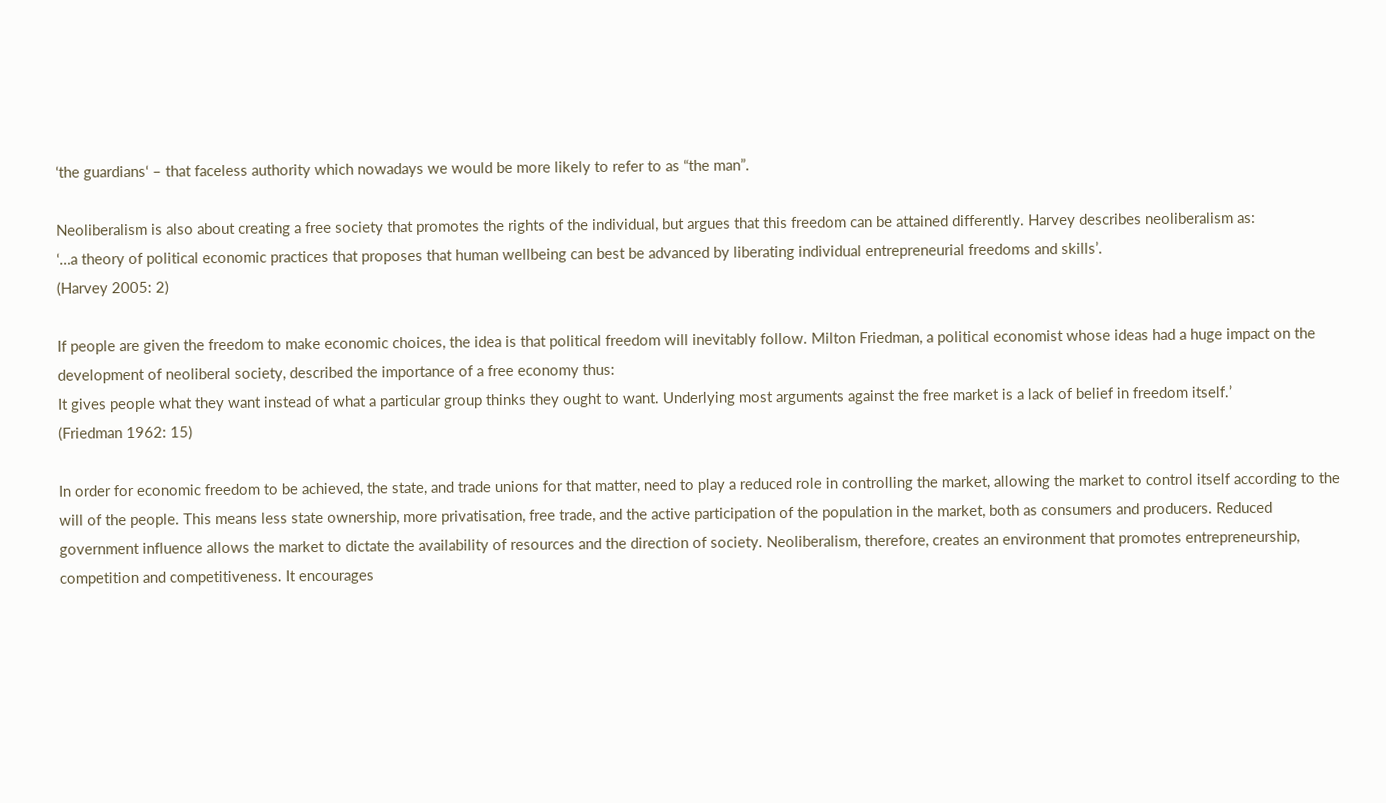‘the guardians‘ – that faceless authority which nowadays we would be more likely to refer to as “the man”.

Neoliberalism is also about creating a free society that promotes the rights of the individual, but argues that this freedom can be attained differently. Harvey describes neoliberalism as:
‘…a theory of political economic practices that proposes that human wellbeing can best be advanced by liberating individual entrepreneurial freedoms and skills’.
(Harvey 2005: 2)

If people are given the freedom to make economic choices, the idea is that political freedom will inevitably follow. Milton Friedman, a political economist whose ideas had a huge impact on the development of neoliberal society, described the importance of a free economy thus:
It gives people what they want instead of what a particular group thinks they ought to want. Underlying most arguments against the free market is a lack of belief in freedom itself.’
(Friedman 1962: 15)

In order for economic freedom to be achieved, the state, and trade unions for that matter, need to play a reduced role in controlling the market, allowing the market to control itself according to the will of the people. This means less state ownership, more privatisation, free trade, and the active participation of the population in the market, both as consumers and producers. Reduced government influence allows the market to dictate the availability of resources and the direction of society. Neoliberalism, therefore, creates an environment that promotes entrepreneurship, competition and competitiveness. It encourages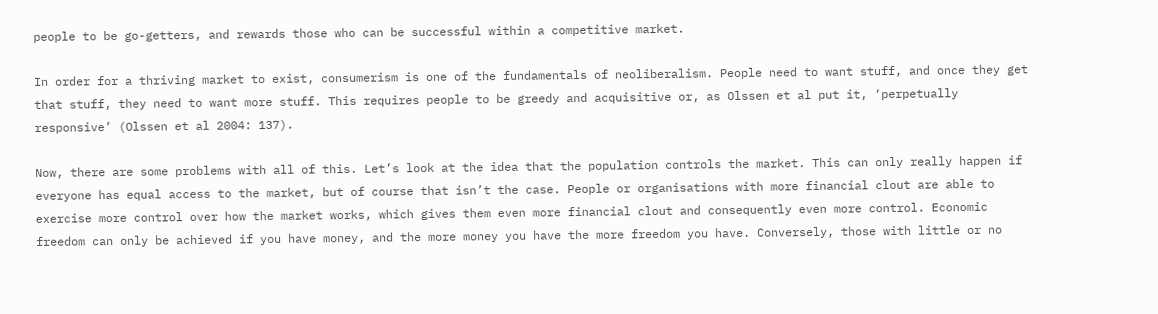people to be go-getters, and rewards those who can be successful within a competitive market.

In order for a thriving market to exist, consumerism is one of the fundamentals of neoliberalism. People need to want stuff, and once they get that stuff, they need to want more stuff. This requires people to be greedy and acquisitive or, as Olssen et al put it, ‘perpetually responsive’ (Olssen et al 2004: 137).

Now, there are some problems with all of this. Let’s look at the idea that the population controls the market. This can only really happen if everyone has equal access to the market, but of course that isn’t the case. People or organisations with more financial clout are able to exercise more control over how the market works, which gives them even more financial clout and consequently even more control. Economic freedom can only be achieved if you have money, and the more money you have the more freedom you have. Conversely, those with little or no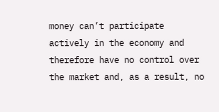money can’t participate actively in the economy and therefore have no control over the market and, as a result, no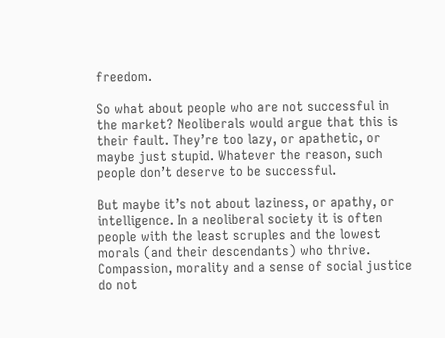freedom.

So what about people who are not successful in the market? Neoliberals would argue that this is their fault. They’re too lazy, or apathetic, or maybe just stupid. Whatever the reason, such people don’t deserve to be successful.

But maybe it’s not about laziness, or apathy, or intelligence. In a neoliberal society it is often people with the least scruples and the lowest morals (and their descendants) who thrive. Compassion, morality and a sense of social justice do not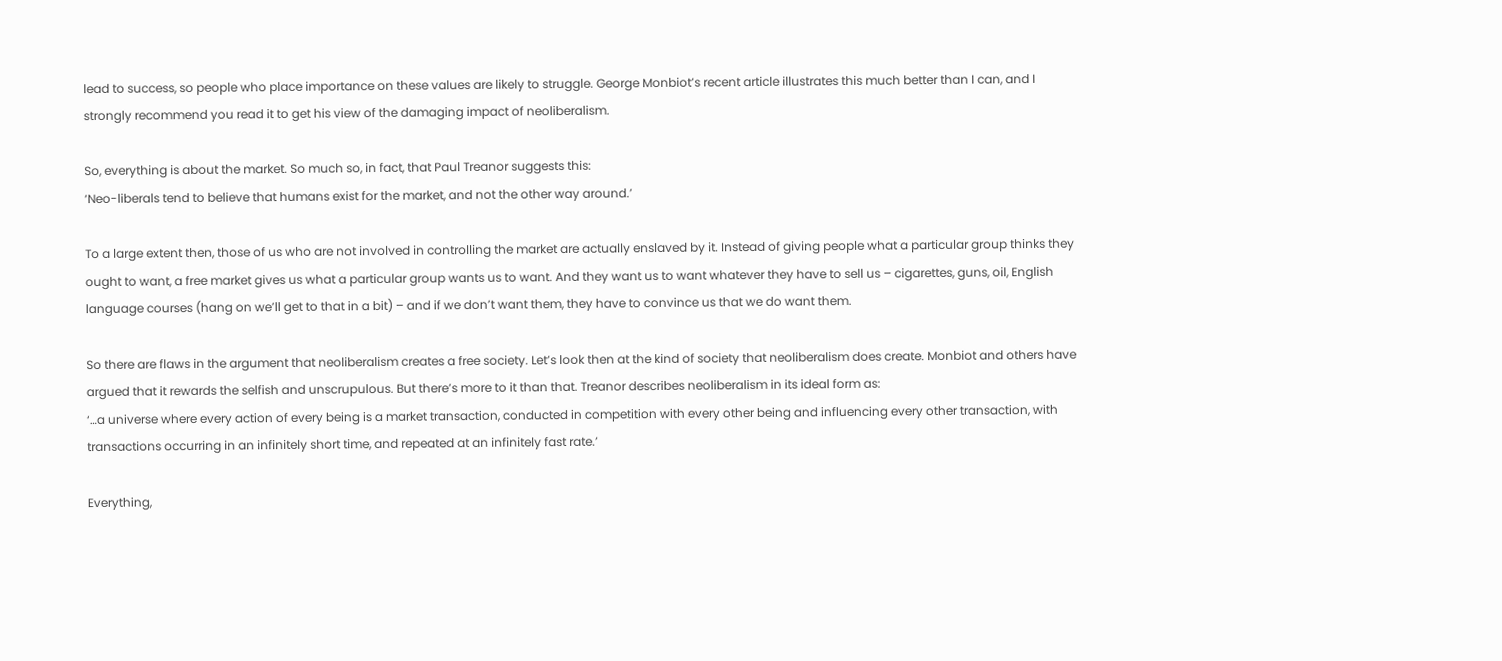lead to success, so people who place importance on these values are likely to struggle. George Monbiot’s recent article illustrates this much better than I can, and I strongly recommend you read it to get his view of the damaging impact of neoliberalism.

So, everything is about the market. So much so, in fact, that Paul Treanor suggests this:
‘Neo-liberals tend to believe that humans exist for the market, and not the other way around.’

To a large extent then, those of us who are not involved in controlling the market are actually enslaved by it. Instead of giving people what a particular group thinks they ought to want, a free market gives us what a particular group wants us to want. And they want us to want whatever they have to sell us – cigarettes, guns, oil, English language courses (hang on we’ll get to that in a bit) – and if we don’t want them, they have to convince us that we do want them.

So there are flaws in the argument that neoliberalism creates a free society. Let’s look then at the kind of society that neoliberalism does create. Monbiot and others have argued that it rewards the selfish and unscrupulous. But there’s more to it than that. Treanor describes neoliberalism in its ideal form as:
‘…a universe where every action of every being is a market transaction, conducted in competition with every other being and influencing every other transaction, with transactions occurring in an infinitely short time, and repeated at an infinitely fast rate.’

Everything,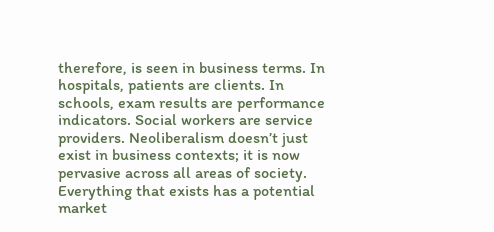therefore, is seen in business terms. In hospitals, patients are clients. In schools, exam results are performance indicators. Social workers are service providers. Neoliberalism doesn’t just exist in business contexts; it is now pervasive across all areas of society. Everything that exists has a potential market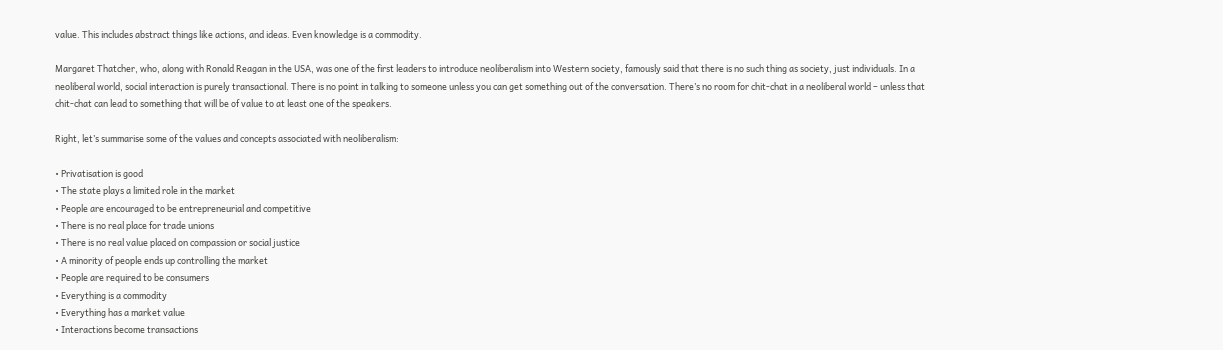value. This includes abstract things like actions, and ideas. Even knowledge is a commodity.

Margaret Thatcher, who, along with Ronald Reagan in the USA, was one of the first leaders to introduce neoliberalism into Western society, famously said that there is no such thing as society, just individuals. In a neoliberal world, social interaction is purely transactional. There is no point in talking to someone unless you can get something out of the conversation. There’s no room for chit-chat in a neoliberal world – unless that chit-chat can lead to something that will be of value to at least one of the speakers.

Right, let’s summarise some of the values and concepts associated with neoliberalism:

• Privatisation is good
• The state plays a limited role in the market
• People are encouraged to be entrepreneurial and competitive
• There is no real place for trade unions
• There is no real value placed on compassion or social justice
• A minority of people ends up controlling the market
• People are required to be consumers
• Everything is a commodity
• Everything has a market value
• Interactions become transactions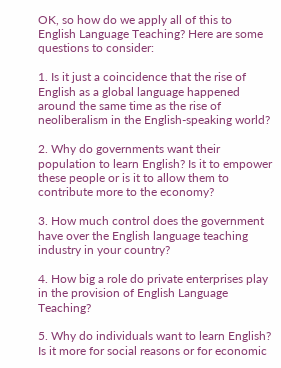OK, so how do we apply all of this to English Language Teaching? Here are some questions to consider:

1. Is it just a coincidence that the rise of English as a global language happened around the same time as the rise of neoliberalism in the English-speaking world?

2. Why do governments want their population to learn English? Is it to empower these people or is it to allow them to contribute more to the economy?

3. How much control does the government have over the English language teaching industry in your country?

4. How big a role do private enterprises play in the provision of English Language Teaching?

5. Why do individuals want to learn English? Is it more for social reasons or for economic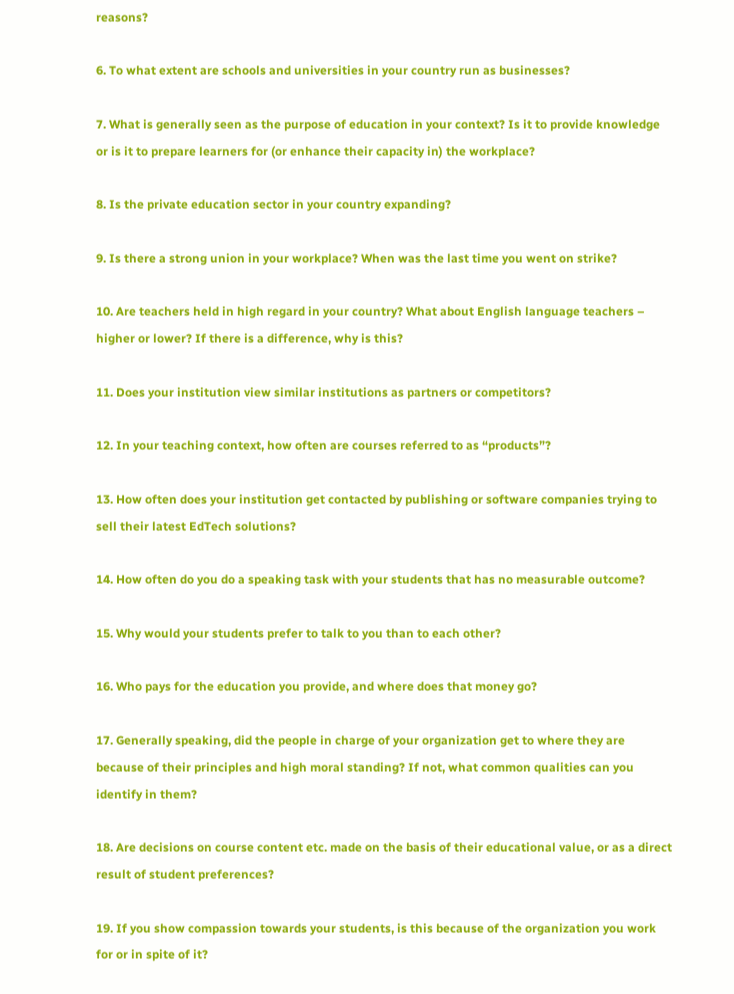reasons?

6. To what extent are schools and universities in your country run as businesses?

7. What is generally seen as the purpose of education in your context? Is it to provide knowledge or is it to prepare learners for (or enhance their capacity in) the workplace?

8. Is the private education sector in your country expanding?

9. Is there a strong union in your workplace? When was the last time you went on strike?

10. Are teachers held in high regard in your country? What about English language teachers – higher or lower? If there is a difference, why is this?

11. Does your institution view similar institutions as partners or competitors?

12. In your teaching context, how often are courses referred to as “products”?

13. How often does your institution get contacted by publishing or software companies trying to sell their latest EdTech solutions?

14. How often do you do a speaking task with your students that has no measurable outcome?

15. Why would your students prefer to talk to you than to each other?

16. Who pays for the education you provide, and where does that money go?

17. Generally speaking, did the people in charge of your organization get to where they are because of their principles and high moral standing? If not, what common qualities can you identify in them?

18. Are decisions on course content etc. made on the basis of their educational value, or as a direct result of student preferences?

19. If you show compassion towards your students, is this because of the organization you work for or in spite of it?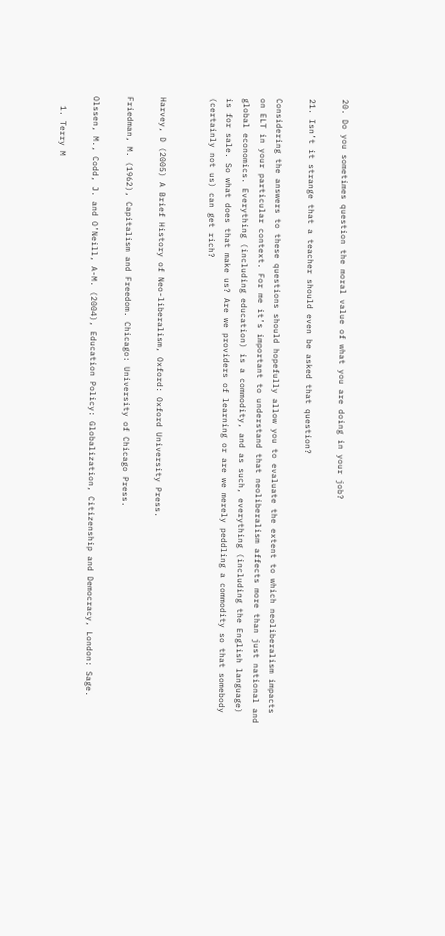20. Do you sometimes question the moral value of what you are doing in your job?

21. Isn’t it strange that a teacher should even be asked that question?

Considering the answers to these questions should hopefully allow you to evaluate the extent to which neoliberalism impacts on ELT in your particular context. For me it’s important to understand that neoliberalism affects more than just national and global economics. Everything (including education) is a commodity, and as such, everything (including the English language) is for sale. So what does that make us? Are we providers of learning or are we merely peddling a commodity so that somebody (certainly not us) can get rich?


Harvey, D (2005) A Brief History of Neo-liberalism, Oxford: Oxford University Press.

Friedman, M. (1962), Capitalism and Freedom. Chicago: University of Chicago Press.

Olssen, M., Codd, J. and O’Neill, A-M. (2004), Education Policy: Globalization, Citizenship and Democracy, London: Sage.

  1. Terry M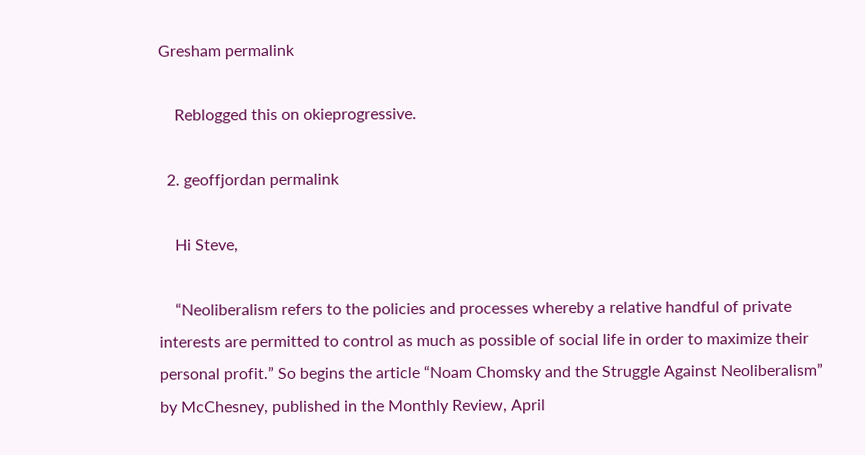Gresham permalink

    Reblogged this on okieprogressive.

  2. geoffjordan permalink

    Hi Steve,

    “Neoliberalism refers to the policies and processes whereby a relative handful of private interests are permitted to control as much as possible of social life in order to maximize their personal profit.” So begins the article “Noam Chomsky and the Struggle Against Neoliberalism” by McChesney, published in the Monthly Review, April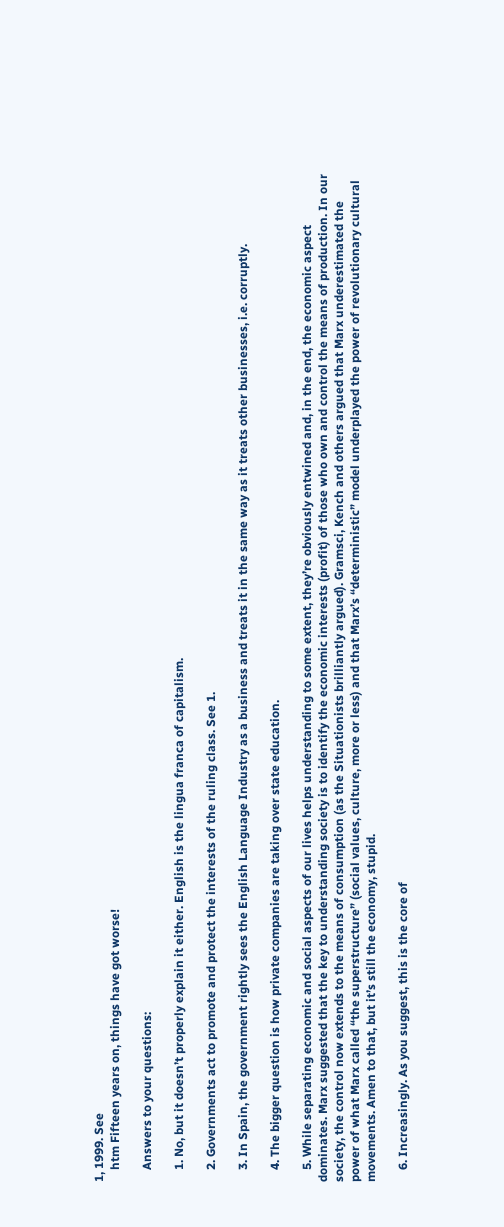1, 1999. See
    htm Fifteen years on, things have got worse!

    Answers to your questions:

    1. No, but it doesn’t properly explain it either. English is the lingua franca of capitalism.

    2. Governments act to promote and protect the interests of the ruling class. See 1.

    3. In Spain, the government rightly sees the English Language Industry as a business and treats it in the same way as it treats other businesses, i.e. corruptly.

    4. The bigger question is how private companies are taking over state education.

    5. While separating economic and social aspects of our lives helps understanding to some extent, they’re obviously entwined and, in the end, the economic aspect dominates. Marx suggested that the key to understanding society is to identify the economic interests (profit) of those who own and control the means of production. In our society, the control now extends to the means of consumption (as the Situationists brilliantly argued). Gramsci, Kench and others argued that Marx underestimated the power of what Marx called “the superstructure” (social values, culture, more or less) and that Marx’s “deterministic” model underplayed the power of revolutionary cultural movements. Amen to that, but it’s still the economy, stupid.

    6. Increasingly. As you suggest, this is the core of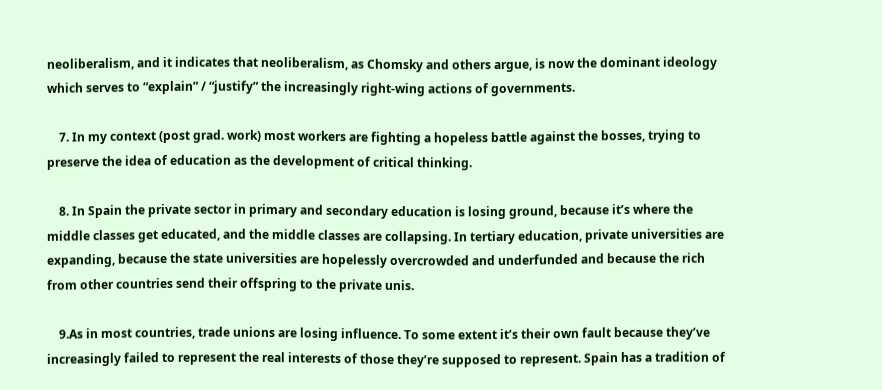neoliberalism, and it indicates that neoliberalism, as Chomsky and others argue, is now the dominant ideology which serves to “explain” / “justify” the increasingly right-wing actions of governments.

    7. In my context (post grad. work) most workers are fighting a hopeless battle against the bosses, trying to preserve the idea of education as the development of critical thinking.

    8. In Spain the private sector in primary and secondary education is losing ground, because it’s where the middle classes get educated, and the middle classes are collapsing. In tertiary education, private universities are expanding, because the state universities are hopelessly overcrowded and underfunded and because the rich from other countries send their offspring to the private unis.

    9.As in most countries, trade unions are losing influence. To some extent it’s their own fault because they’ve increasingly failed to represent the real interests of those they’re supposed to represent. Spain has a tradition of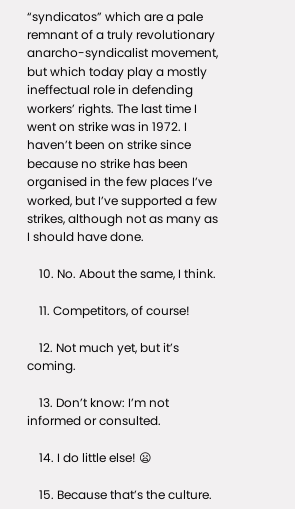“syndicatos” which are a pale remnant of a truly revolutionary anarcho-syndicalist movement, but which today play a mostly ineffectual role in defending workers’ rights. The last time I went on strike was in 1972. I haven’t been on strike since because no strike has been organised in the few places I’ve worked, but I’ve supported a few strikes, although not as many as I should have done.

    10. No. About the same, I think.

    11. Competitors, of course!

    12. Not much yet, but it’s coming.

    13. Don’t know: I’m not informed or consulted.

    14. I do little else! 😦

    15. Because that’s the culture.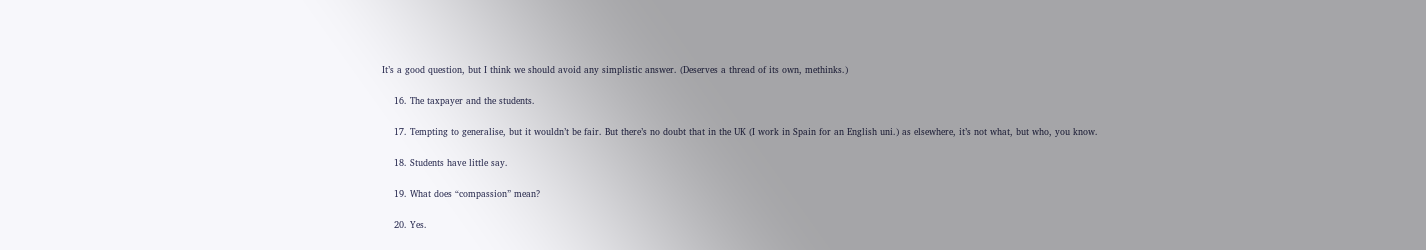It’s a good question, but I think we should avoid any simplistic answer. (Deserves a thread of its own, methinks.)

    16. The taxpayer and the students.

    17. Tempting to generalise, but it wouldn’t be fair. But there’s no doubt that in the UK (I work in Spain for an English uni.) as elsewhere, it’s not what, but who, you know.

    18. Students have little say.

    19. What does “compassion” mean?

    20. Yes.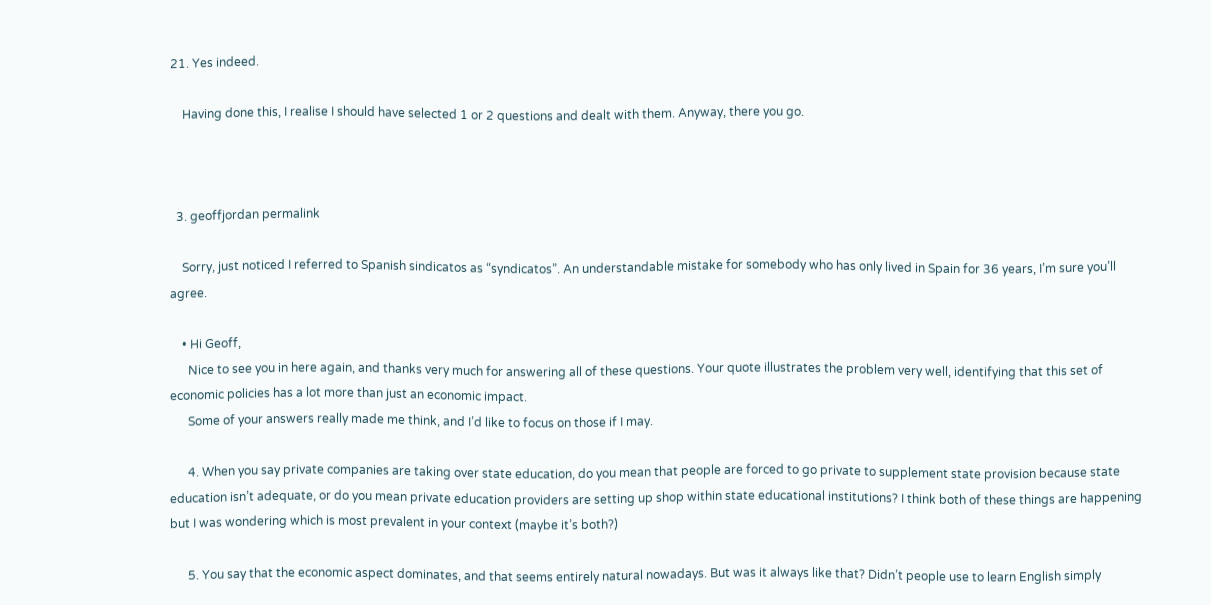21. Yes indeed.

    Having done this, I realise I should have selected 1 or 2 questions and dealt with them. Anyway, there you go.



  3. geoffjordan permalink

    Sorry, just noticed I referred to Spanish sindicatos as “syndicatos”. An understandable mistake for somebody who has only lived in Spain for 36 years, I’m sure you’ll agree.

    • Hi Geoff,
      Nice to see you in here again, and thanks very much for answering all of these questions. Your quote illustrates the problem very well, identifying that this set of economic policies has a lot more than just an economic impact.
      Some of your answers really made me think, and I’d like to focus on those if I may.

      4. When you say private companies are taking over state education, do you mean that people are forced to go private to supplement state provision because state education isn’t adequate, or do you mean private education providers are setting up shop within state educational institutions? I think both of these things are happening but I was wondering which is most prevalent in your context (maybe it’s both?)

      5. You say that the economic aspect dominates, and that seems entirely natural nowadays. But was it always like that? Didn’t people use to learn English simply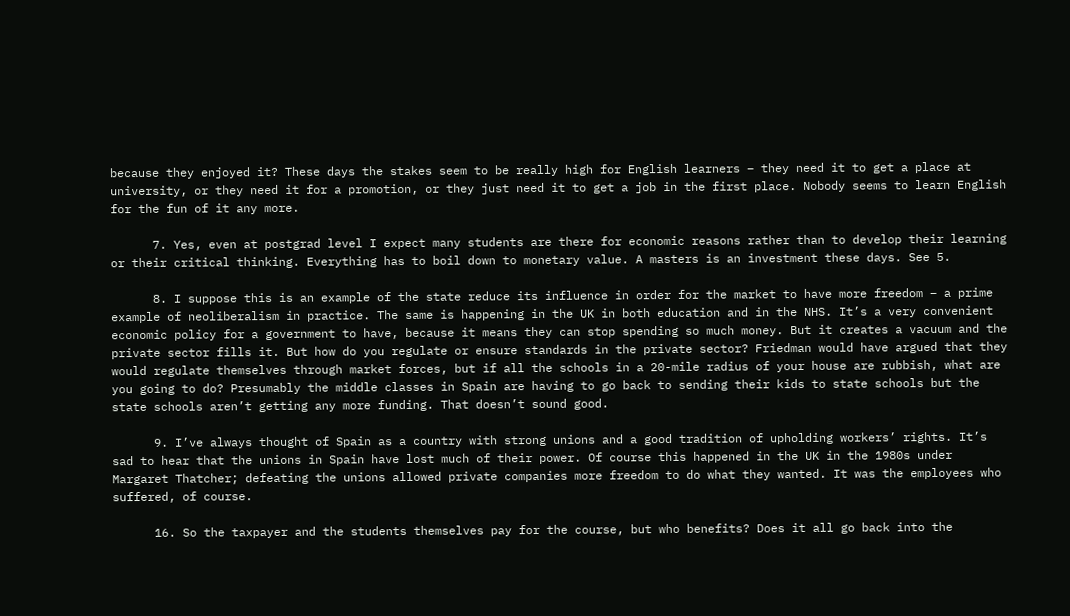because they enjoyed it? These days the stakes seem to be really high for English learners – they need it to get a place at university, or they need it for a promotion, or they just need it to get a job in the first place. Nobody seems to learn English for the fun of it any more.

      7. Yes, even at postgrad level I expect many students are there for economic reasons rather than to develop their learning or their critical thinking. Everything has to boil down to monetary value. A masters is an investment these days. See 5.

      8. I suppose this is an example of the state reduce its influence in order for the market to have more freedom – a prime example of neoliberalism in practice. The same is happening in the UK in both education and in the NHS. It’s a very convenient economic policy for a government to have, because it means they can stop spending so much money. But it creates a vacuum and the private sector fills it. But how do you regulate or ensure standards in the private sector? Friedman would have argued that they would regulate themselves through market forces, but if all the schools in a 20-mile radius of your house are rubbish, what are you going to do? Presumably the middle classes in Spain are having to go back to sending their kids to state schools but the state schools aren’t getting any more funding. That doesn’t sound good.

      9. I’ve always thought of Spain as a country with strong unions and a good tradition of upholding workers’ rights. It’s sad to hear that the unions in Spain have lost much of their power. Of course this happened in the UK in the 1980s under Margaret Thatcher; defeating the unions allowed private companies more freedom to do what they wanted. It was the employees who suffered, of course.

      16. So the taxpayer and the students themselves pay for the course, but who benefits? Does it all go back into the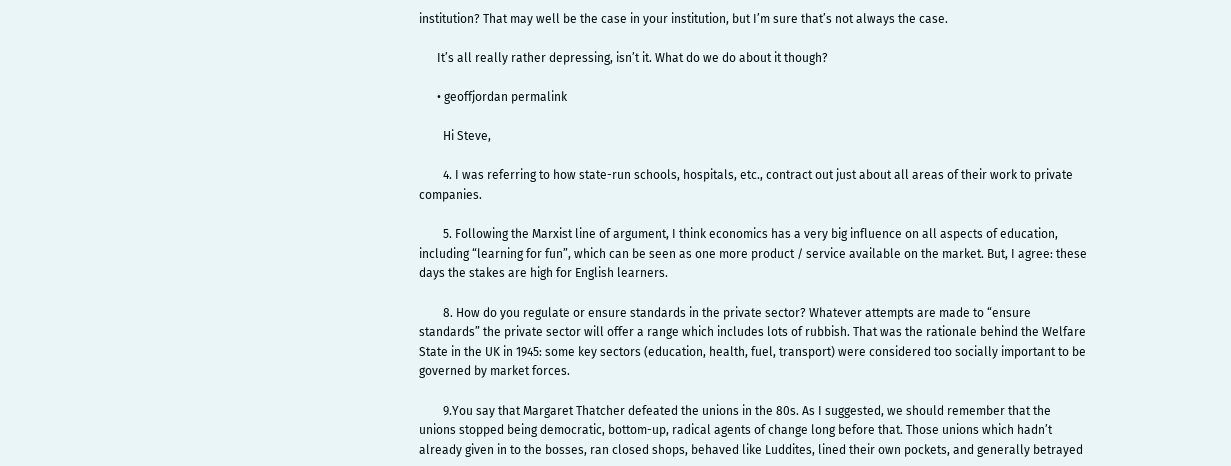institution? That may well be the case in your institution, but I’m sure that’s not always the case.

      It’s all really rather depressing, isn’t it. What do we do about it though?

      • geoffjordan permalink

        Hi Steve,

        4. I was referring to how state-run schools, hospitals, etc., contract out just about all areas of their work to private companies.

        5. Following the Marxist line of argument, I think economics has a very big influence on all aspects of education, including “learning for fun”, which can be seen as one more product / service available on the market. But, I agree: these days the stakes are high for English learners.

        8. How do you regulate or ensure standards in the private sector? Whatever attempts are made to “ensure standards” the private sector will offer a range which includes lots of rubbish. That was the rationale behind the Welfare State in the UK in 1945: some key sectors (education, health, fuel, transport) were considered too socially important to be governed by market forces.

        9.You say that Margaret Thatcher defeated the unions in the 80s. As I suggested, we should remember that the unions stopped being democratic, bottom-up, radical agents of change long before that. Those unions which hadn’t already given in to the bosses, ran closed shops, behaved like Luddites, lined their own pockets, and generally betrayed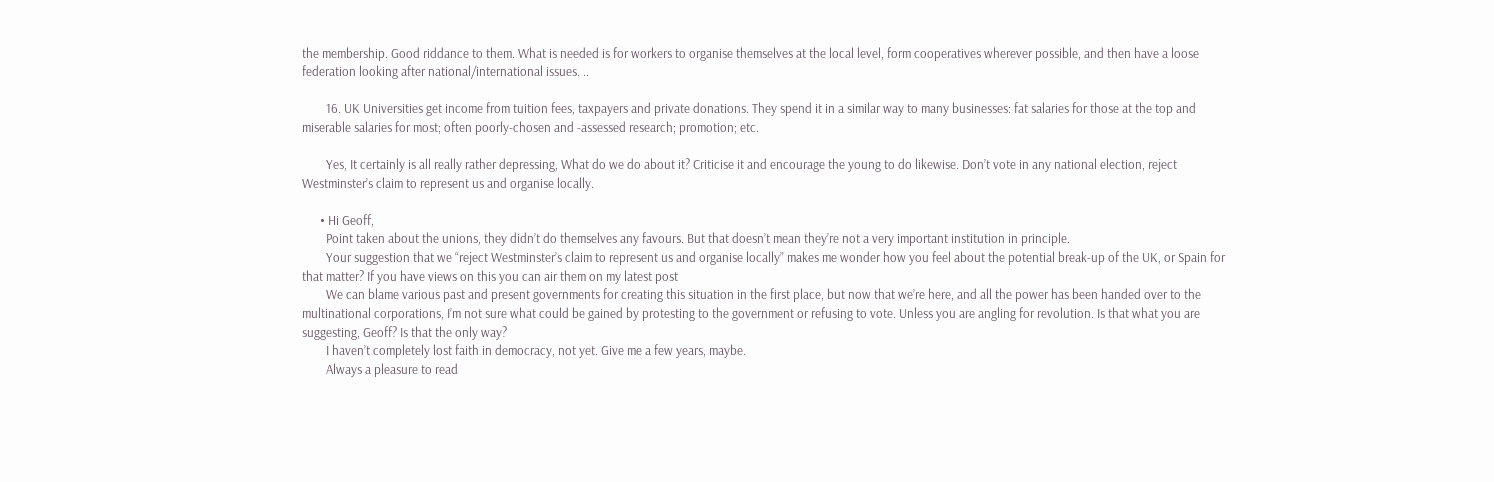the membership. Good riddance to them. What is needed is for workers to organise themselves at the local level, form cooperatives wherever possible, and then have a loose federation looking after national/international issues. ..

        16. UK Universities get income from tuition fees, taxpayers and private donations. They spend it in a similar way to many businesses: fat salaries for those at the top and miserable salaries for most; often poorly-chosen and -assessed research; promotion; etc.

        Yes, It certainly is all really rather depressing, What do we do about it? Criticise it and encourage the young to do likewise. Don’t vote in any national election, reject Westminster’s claim to represent us and organise locally.

      • Hi Geoff,
        Point taken about the unions, they didn’t do themselves any favours. But that doesn’t mean they’re not a very important institution in principle.
        Your suggestion that we “reject Westminster’s claim to represent us and organise locally” makes me wonder how you feel about the potential break-up of the UK, or Spain for that matter? If you have views on this you can air them on my latest post
        We can blame various past and present governments for creating this situation in the first place, but now that we’re here, and all the power has been handed over to the multinational corporations, I’m not sure what could be gained by protesting to the government or refusing to vote. Unless you are angling for revolution. Is that what you are suggesting, Geoff? Is that the only way?
        I haven’t completely lost faith in democracy, not yet. Give me a few years, maybe.
        Always a pleasure to read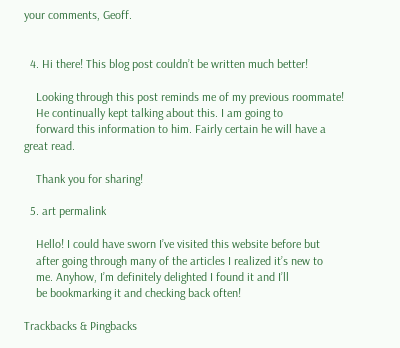your comments, Geoff.


  4. Hi there! This blog post couldn’t be written much better!

    Looking through this post reminds me of my previous roommate!
    He continually kept talking about this. I am going to
    forward this information to him. Fairly certain he will have a great read.

    Thank you for sharing!

  5. art permalink

    Hello! I could have sworn I’ve visited this website before but
    after going through many of the articles I realized it’s new to
    me. Anyhow, I’m definitely delighted I found it and I’ll
    be bookmarking it and checking back often!

Trackbacks & Pingbacks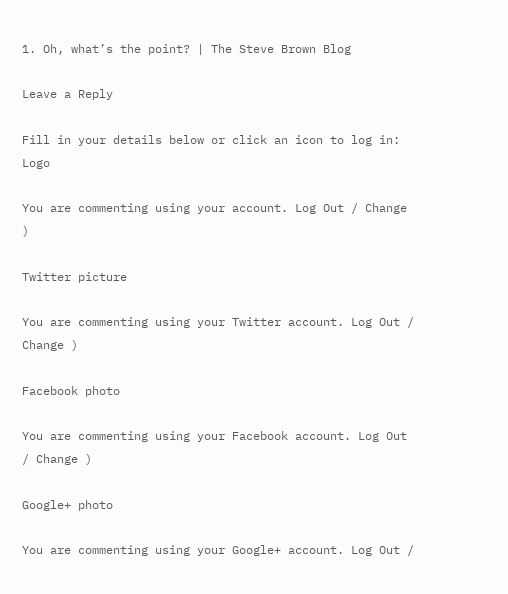1. Oh, what’s the point? | The Steve Brown Blog

Leave a Reply

Fill in your details below or click an icon to log in: Logo

You are commenting using your account. Log Out / Change )

Twitter picture

You are commenting using your Twitter account. Log Out / Change )

Facebook photo

You are commenting using your Facebook account. Log Out / Change )

Google+ photo

You are commenting using your Google+ account. Log Out /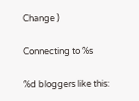Change )

Connecting to %s

%d bloggers like this: